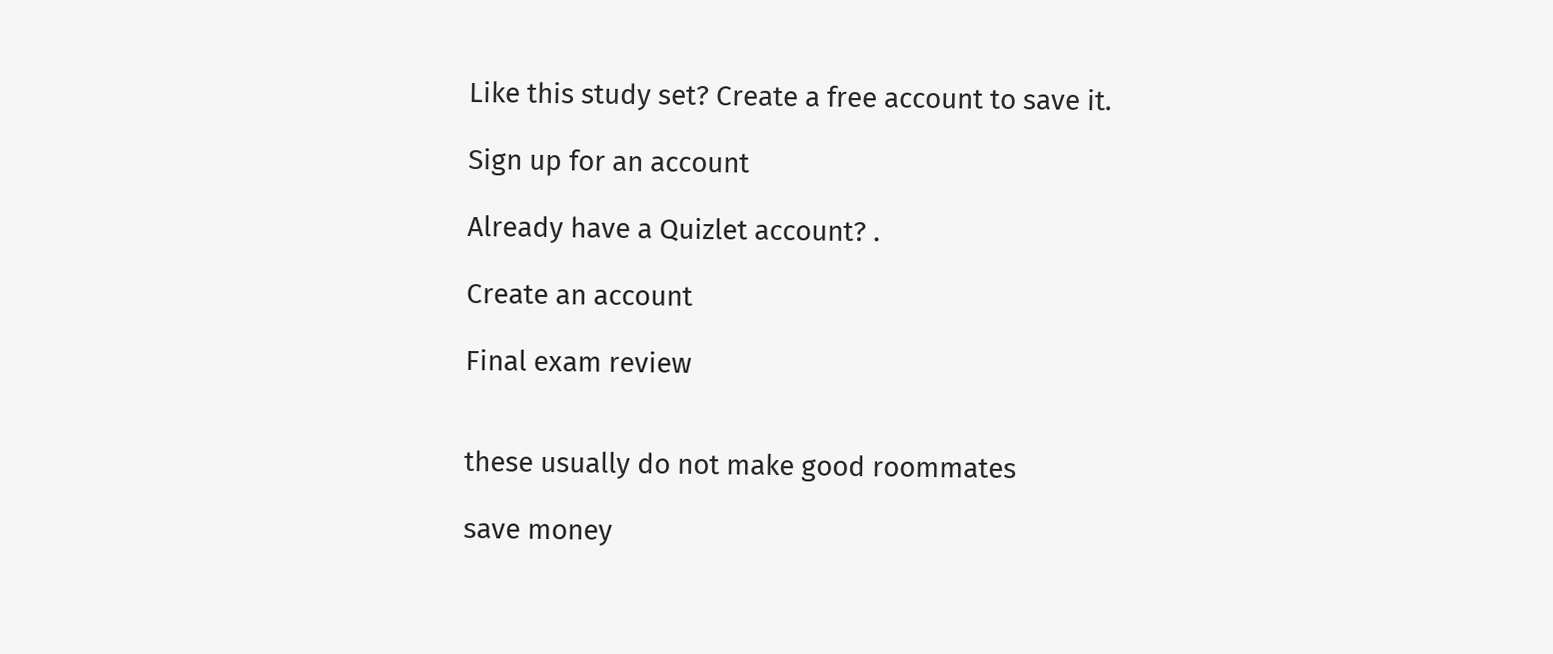Like this study set? Create a free account to save it.

Sign up for an account

Already have a Quizlet account? .

Create an account

Final exam review


these usually do not make good roommates

save money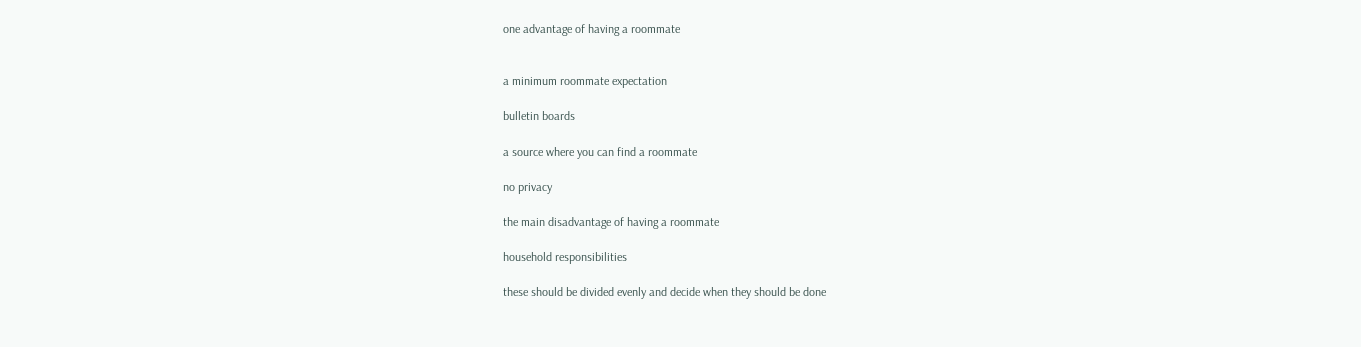one advantage of having a roommate


a minimum roommate expectation

bulletin boards

a source where you can find a roommate

no privacy

the main disadvantage of having a roommate

household responsibilities

these should be divided evenly and decide when they should be done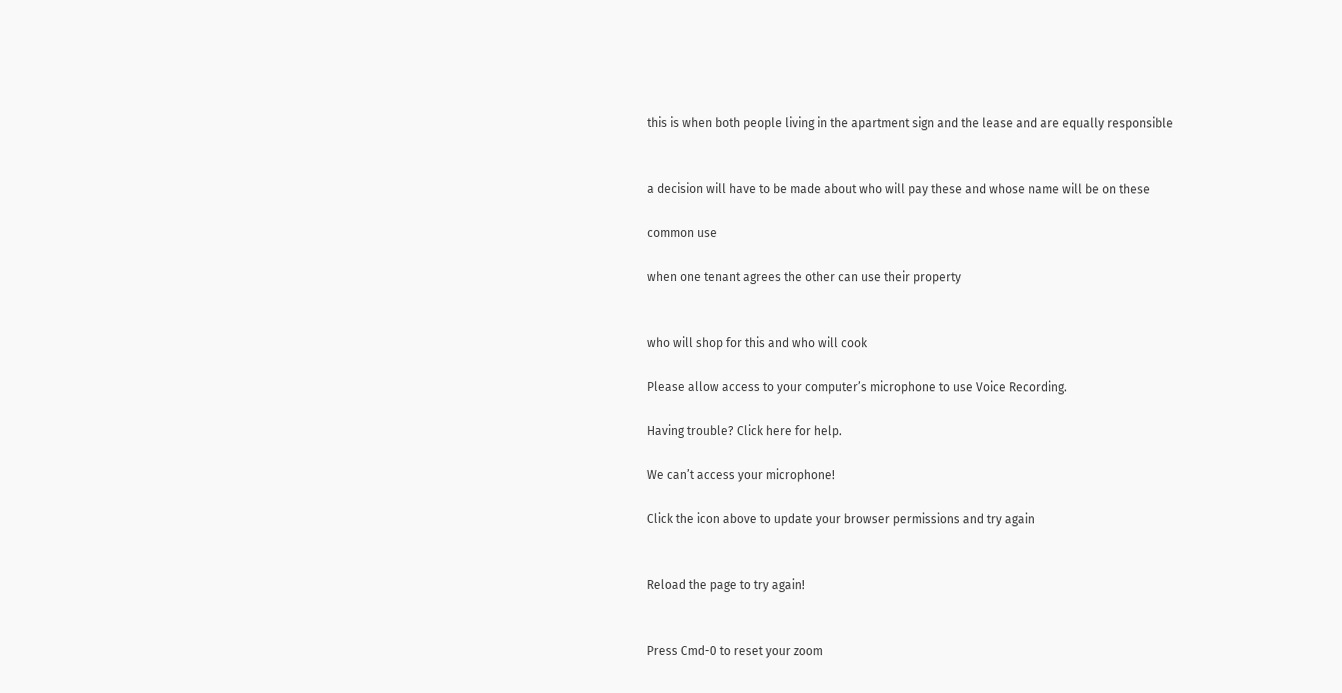this is when both people living in the apartment sign and the lease and are equally responsible


a decision will have to be made about who will pay these and whose name will be on these

common use

when one tenant agrees the other can use their property


who will shop for this and who will cook

Please allow access to your computer’s microphone to use Voice Recording.

Having trouble? Click here for help.

We can’t access your microphone!

Click the icon above to update your browser permissions and try again


Reload the page to try again!


Press Cmd-0 to reset your zoom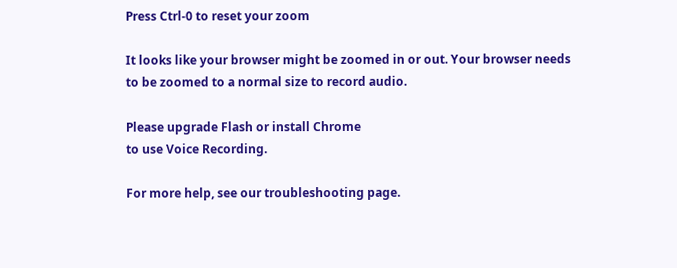Press Ctrl-0 to reset your zoom

It looks like your browser might be zoomed in or out. Your browser needs to be zoomed to a normal size to record audio.

Please upgrade Flash or install Chrome
to use Voice Recording.

For more help, see our troubleshooting page.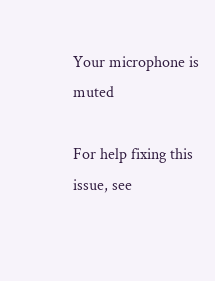Your microphone is muted

For help fixing this issue, see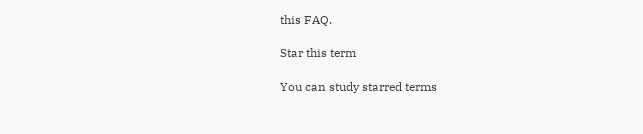this FAQ.

Star this term

You can study starred terms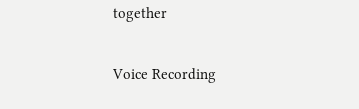together

Voice Recording